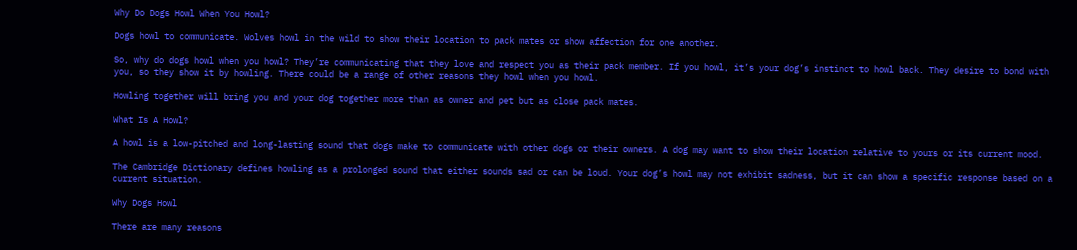Why Do Dogs Howl When You Howl?

Dogs howl to communicate. Wolves howl in the wild to show their location to pack mates or show affection for one another.

So, why do dogs howl when you howl? They’re communicating that they love and respect you as their pack member. If you howl, it’s your dog’s instinct to howl back. They desire to bond with you, so they show it by howling. There could be a range of other reasons they howl when you howl.

Howling together will bring you and your dog together more than as owner and pet but as close pack mates.

What Is A Howl?

A howl is a low-pitched and long-lasting sound that dogs make to communicate with other dogs or their owners. A dog may want to show their location relative to yours or its current mood.

The Cambridge Dictionary defines howling as a prolonged sound that either sounds sad or can be loud. Your dog’s howl may not exhibit sadness, but it can show a specific response based on a current situation.

Why Dogs Howl

There are many reasons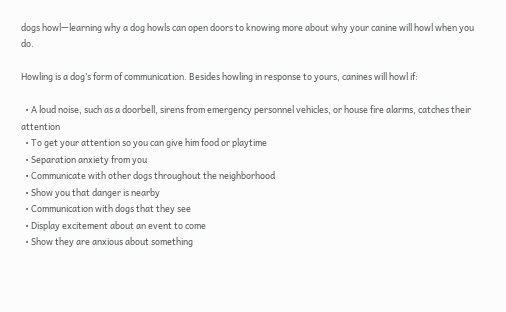dogs howl—learning why a dog howls can open doors to knowing more about why your canine will howl when you do.

Howling is a dog’s form of communication. Besides howling in response to yours, canines will howl if:

  • A loud noise, such as a doorbell, sirens from emergency personnel vehicles, or house fire alarms, catches their attention
  • To get your attention so you can give him food or playtime
  • Separation anxiety from you
  • Communicate with other dogs throughout the neighborhood
  • Show you that danger is nearby
  • Communication with dogs that they see
  • Display excitement about an event to come
  • Show they are anxious about something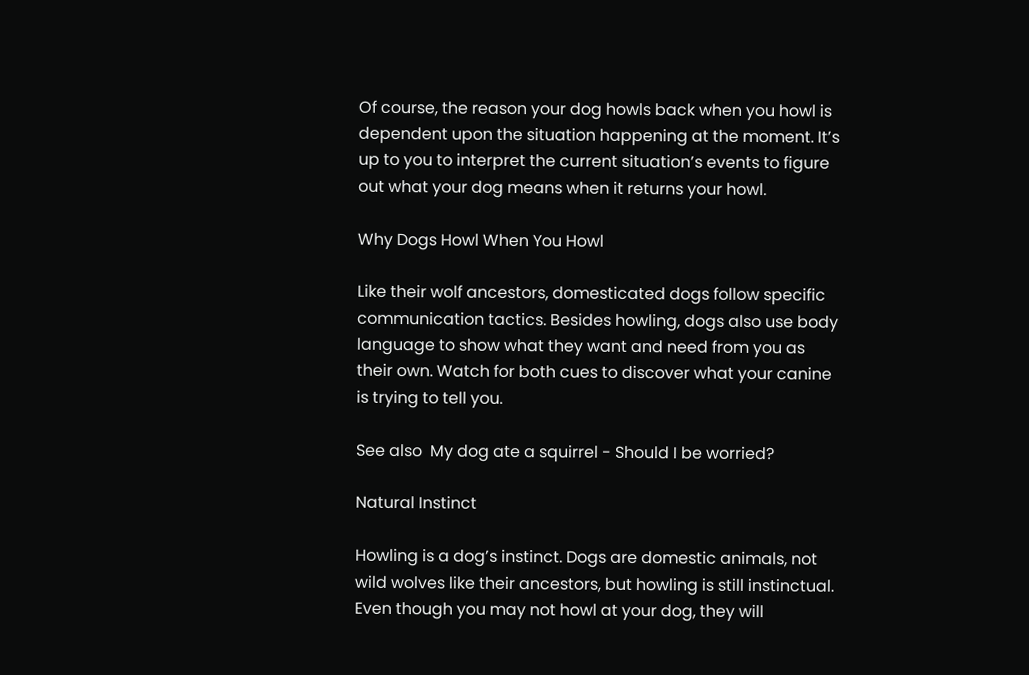Of course, the reason your dog howls back when you howl is dependent upon the situation happening at the moment. It’s up to you to interpret the current situation’s events to figure out what your dog means when it returns your howl.

Why Dogs Howl When You Howl

Like their wolf ancestors, domesticated dogs follow specific communication tactics. Besides howling, dogs also use body language to show what they want and need from you as their own. Watch for both cues to discover what your canine is trying to tell you.

See also  My dog ate a squirrel - Should I be worried?

Natural Instinct

Howling is a dog’s instinct. Dogs are domestic animals, not wild wolves like their ancestors, but howling is still instinctual. Even though you may not howl at your dog, they will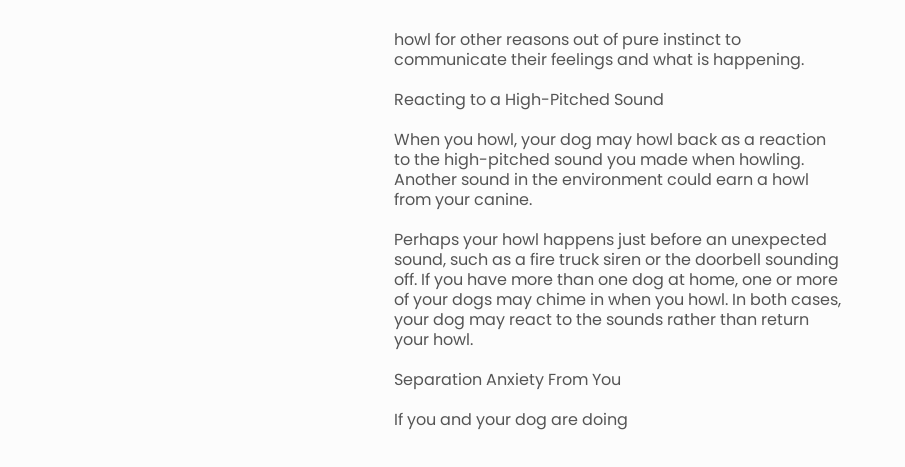howl for other reasons out of pure instinct to communicate their feelings and what is happening.

Reacting to a High-Pitched Sound

When you howl, your dog may howl back as a reaction to the high-pitched sound you made when howling. Another sound in the environment could earn a howl from your canine.

Perhaps your howl happens just before an unexpected sound, such as a fire truck siren or the doorbell sounding off. If you have more than one dog at home, one or more of your dogs may chime in when you howl. In both cases, your dog may react to the sounds rather than return your howl.

Separation Anxiety From You

If you and your dog are doing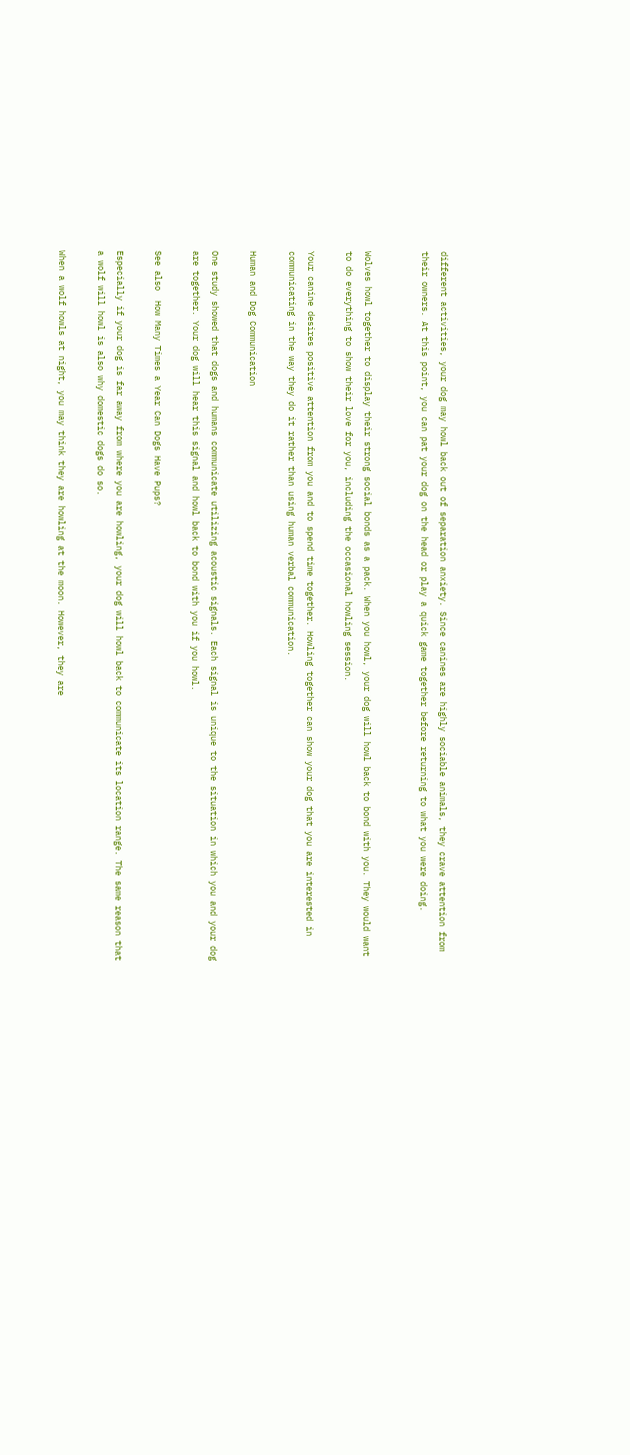different activities, your dog may howl back out of separation anxiety. Since canines are highly sociable animals, they crave attention from their owners. At this point, you can pat your dog on the head or play a quick game together before returning to what you were doing.


Wolves howl together to display their strong social bonds as a pack. When you howl, your dog will howl back to bond with you. They would want to do everything to show their love for you, including the occasional howling session.

Your canine desires positive attention from you and to spend time together. Howling together can show your dog that you are interested in communicating in the way they do it rather than using human verbal communication.

Human and Dog Communication

One study showed that dogs and humans communicate utilizing acoustic signals. Each signal is unique to the situation in which you and your dog are together. Your dog will hear this signal and howl back to bond with you if you howl.

See also  How Many Times a Year Can Dogs Have Pups?

Especially if your dog is far away from where you are howling, your dog will howl back to communicate its location range. The same reason that a wolf will howl is also why domestic dogs do so.

When a wolf howls at night, you may think they are howling at the moon. However, they are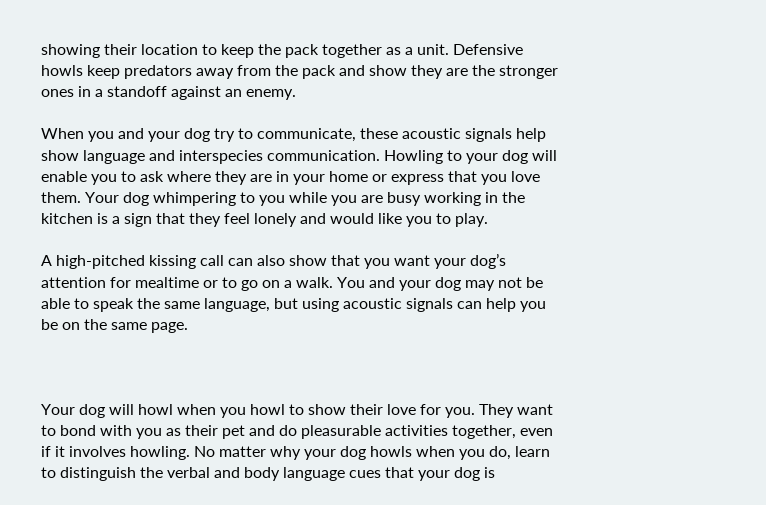showing their location to keep the pack together as a unit. Defensive howls keep predators away from the pack and show they are the stronger ones in a standoff against an enemy.

When you and your dog try to communicate, these acoustic signals help show language and interspecies communication. Howling to your dog will enable you to ask where they are in your home or express that you love them. Your dog whimpering to you while you are busy working in the kitchen is a sign that they feel lonely and would like you to play.

A high-pitched kissing call can also show that you want your dog’s attention for mealtime or to go on a walk. You and your dog may not be able to speak the same language, but using acoustic signals can help you be on the same page.



Your dog will howl when you howl to show their love for you. They want to bond with you as their pet and do pleasurable activities together, even if it involves howling. No matter why your dog howls when you do, learn to distinguish the verbal and body language cues that your dog is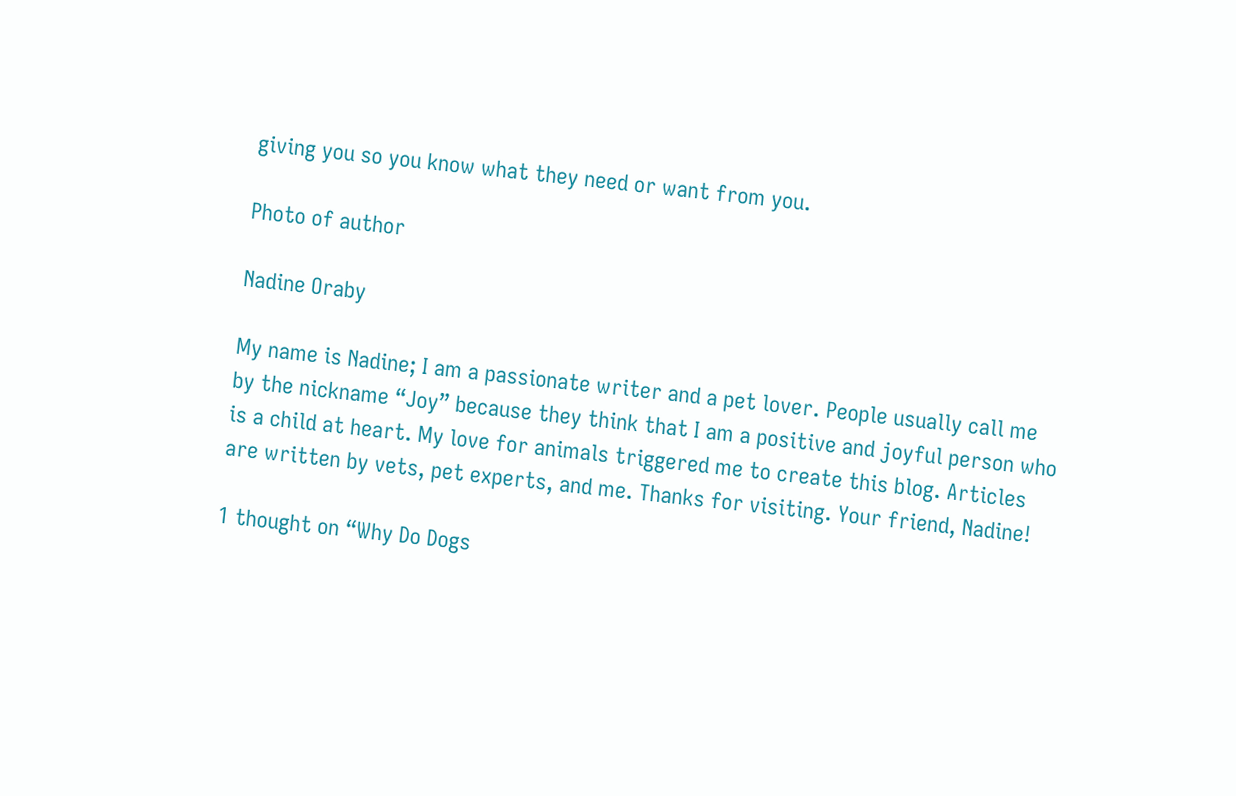giving you so you know what they need or want from you.

Photo of author

Nadine Oraby

My name is Nadine; I am a passionate writer and a pet lover. People usually call me by the nickname “Joy” because they think that I am a positive and joyful person who is a child at heart. My love for animals triggered me to create this blog. Articles are written by vets, pet experts, and me. Thanks for visiting. Your friend, Nadine!

1 thought on “Why Do Dogs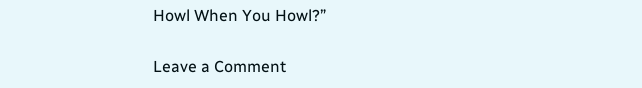Howl When You Howl?”

Leave a Comment